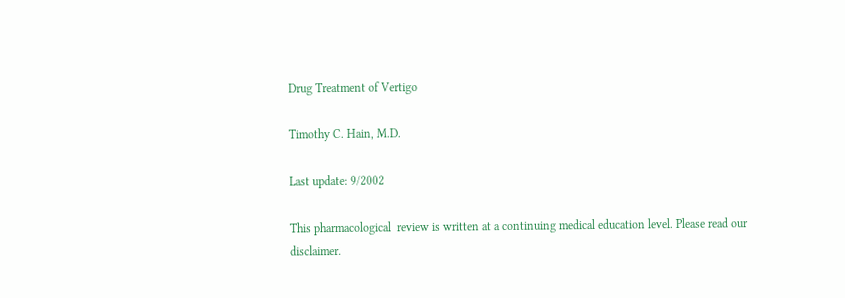Drug Treatment of Vertigo

Timothy C. Hain, M.D.

Last update: 9/2002

This pharmacological  review is written at a continuing medical education level. Please read our disclaimer.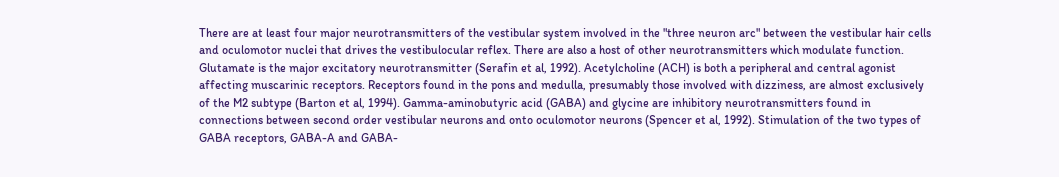There are at least four major neurotransmitters of the vestibular system involved in the "three neuron arc" between the vestibular hair cells and oculomotor nuclei that drives the vestibulocular reflex. There are also a host of other neurotransmitters which modulate function. Glutamate is the major excitatory neurotransmitter (Serafin et al, 1992). Acetylcholine (ACH) is both a peripheral and central agonist affecting muscarinic receptors. Receptors found in the pons and medulla, presumably those involved with dizziness, are almost exclusively of the M2 subtype (Barton et al, 1994). Gamma-aminobutyric acid (GABA) and glycine are inhibitory neurotransmitters found in connections between second order vestibular neurons and onto oculomotor neurons (Spencer et al, 1992). Stimulation of the two types of GABA receptors, GABA-A and GABA-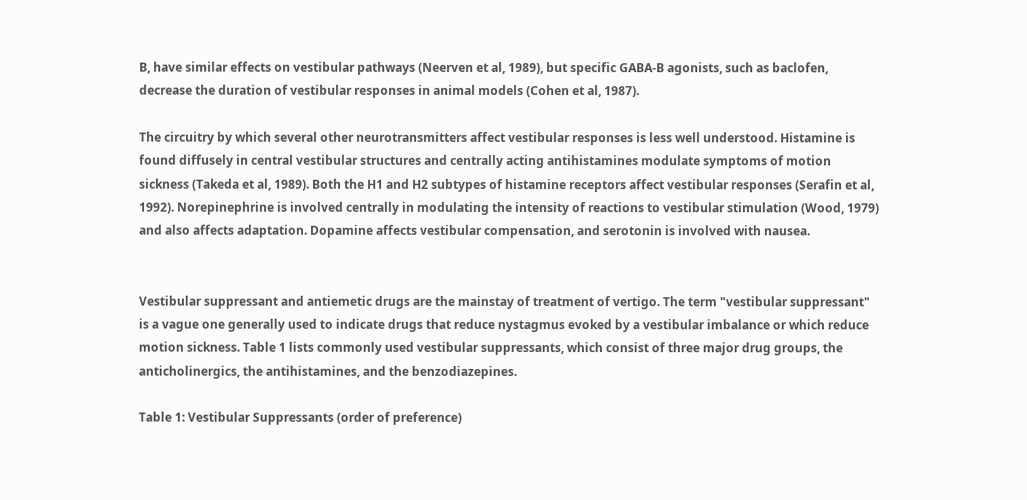B, have similar effects on vestibular pathways (Neerven et al, 1989), but specific GABA-B agonists, such as baclofen, decrease the duration of vestibular responses in animal models (Cohen et al, 1987).

The circuitry by which several other neurotransmitters affect vestibular responses is less well understood. Histamine is found diffusely in central vestibular structures and centrally acting antihistamines modulate symptoms of motion sickness (Takeda et al, 1989). Both the H1 and H2 subtypes of histamine receptors affect vestibular responses (Serafin et al, 1992). Norepinephrine is involved centrally in modulating the intensity of reactions to vestibular stimulation (Wood, 1979) and also affects adaptation. Dopamine affects vestibular compensation, and serotonin is involved with nausea.


Vestibular suppressant and antiemetic drugs are the mainstay of treatment of vertigo. The term "vestibular suppressant" is a vague one generally used to indicate drugs that reduce nystagmus evoked by a vestibular imbalance or which reduce motion sickness. Table 1 lists commonly used vestibular suppressants, which consist of three major drug groups, the anticholinergics, the antihistamines, and the benzodiazepines.

Table 1: Vestibular Suppressants (order of preference)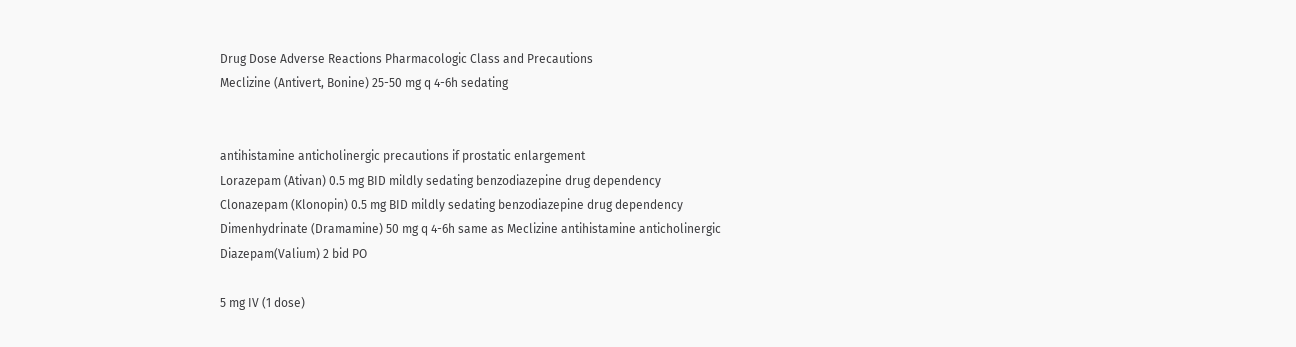Drug Dose Adverse Reactions Pharmacologic Class and Precautions
Meclizine (Antivert, Bonine) 25-50 mg q 4-6h sedating


antihistamine anticholinergic precautions if prostatic enlargement
Lorazepam (Ativan) 0.5 mg BID mildly sedating benzodiazepine drug dependency
Clonazepam (Klonopin) 0.5 mg BID mildly sedating benzodiazepine drug dependency
Dimenhydrinate (Dramamine) 50 mg q 4-6h same as Meclizine antihistamine anticholinergic
Diazepam(Valium) 2 bid PO

5 mg IV (1 dose)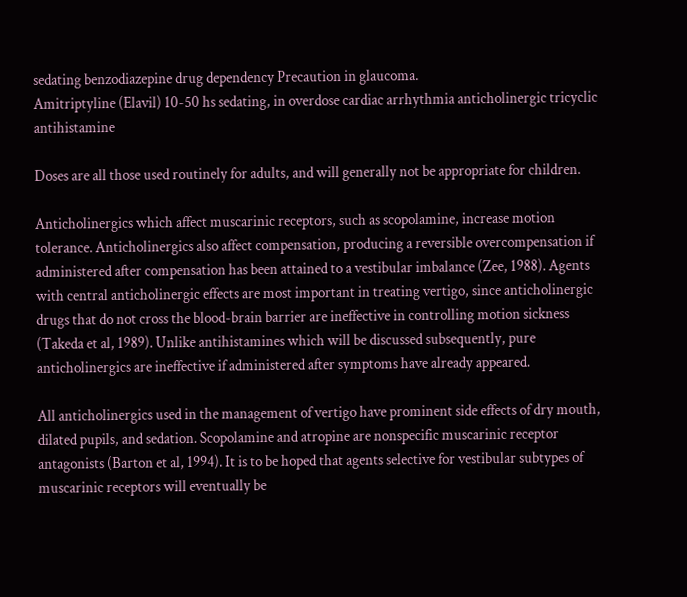sedating benzodiazepine drug dependency Precaution in glaucoma.
Amitriptyline (Elavil) 10-50 hs sedating, in overdose cardiac arrhythmia anticholinergic tricyclic antihistamine

Doses are all those used routinely for adults, and will generally not be appropriate for children.

Anticholinergics which affect muscarinic receptors, such as scopolamine, increase motion tolerance. Anticholinergics also affect compensation, producing a reversible overcompensation if administered after compensation has been attained to a vestibular imbalance (Zee, 1988). Agents with central anticholinergic effects are most important in treating vertigo, since anticholinergic drugs that do not cross the blood-brain barrier are ineffective in controlling motion sickness (Takeda et al, 1989). Unlike antihistamines which will be discussed subsequently, pure anticholinergics are ineffective if administered after symptoms have already appeared.

All anticholinergics used in the management of vertigo have prominent side effects of dry mouth, dilated pupils, and sedation. Scopolamine and atropine are nonspecific muscarinic receptor antagonists (Barton et al, 1994). It is to be hoped that agents selective for vestibular subtypes of muscarinic receptors will eventually be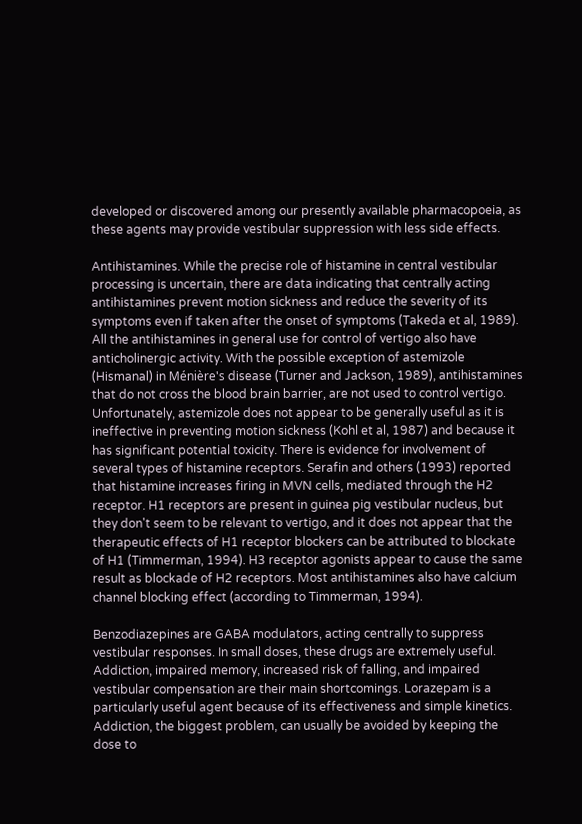developed or discovered among our presently available pharmacopoeia, as these agents may provide vestibular suppression with less side effects.

Antihistamines. While the precise role of histamine in central vestibular processing is uncertain, there are data indicating that centrally acting antihistamines prevent motion sickness and reduce the severity of its symptoms even if taken after the onset of symptoms (Takeda et al, 1989). All the antihistamines in general use for control of vertigo also have anticholinergic activity. With the possible exception of astemizole (Hismanal) in Ménière's disease (Turner and Jackson, 1989), antihistamines that do not cross the blood brain barrier, are not used to control vertigo. Unfortunately, astemizole does not appear to be generally useful as it is ineffective in preventing motion sickness (Kohl et al, 1987) and because it has significant potential toxicity. There is evidence for involvement of several types of histamine receptors. Serafin and others (1993) reported that histamine increases firing in MVN cells, mediated through the H2 receptor. H1 receptors are present in guinea pig vestibular nucleus, but they don't seem to be relevant to vertigo, and it does not appear that the therapeutic effects of H1 receptor blockers can be attributed to blockate of H1 (Timmerman, 1994). H3 receptor agonists appear to cause the same result as blockade of H2 receptors. Most antihistamines also have calcium channel blocking effect (according to Timmerman, 1994).

Benzodiazepines are GABA modulators, acting centrally to suppress vestibular responses. In small doses, these drugs are extremely useful. Addiction, impaired memory, increased risk of falling, and impaired vestibular compensation are their main shortcomings. Lorazepam is a particularly useful agent because of its effectiveness and simple kinetics. Addiction, the biggest problem, can usually be avoided by keeping the dose to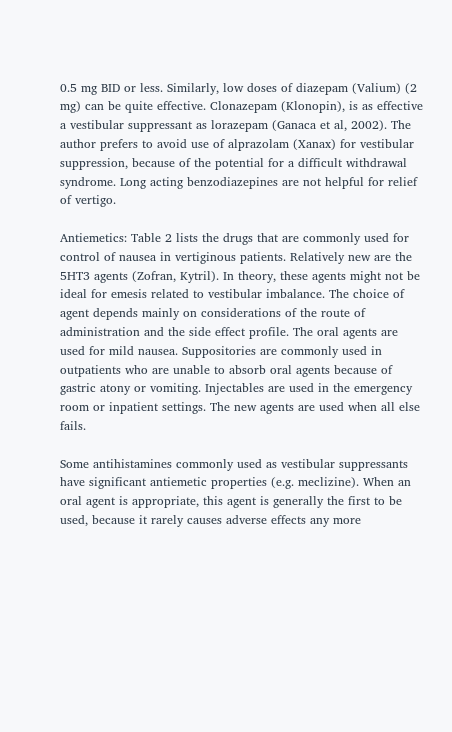0.5 mg BID or less. Similarly, low doses of diazepam (Valium) (2 mg) can be quite effective. Clonazepam (Klonopin), is as effective a vestibular suppressant as lorazepam (Ganaca et al, 2002). The author prefers to avoid use of alprazolam (Xanax) for vestibular suppression, because of the potential for a difficult withdrawal syndrome. Long acting benzodiazepines are not helpful for relief of vertigo.

Antiemetics: Table 2 lists the drugs that are commonly used for control of nausea in vertiginous patients. Relatively new are the 5HT3 agents (Zofran, Kytril). In theory, these agents might not be ideal for emesis related to vestibular imbalance. The choice of agent depends mainly on considerations of the route of administration and the side effect profile. The oral agents are used for mild nausea. Suppositories are commonly used in outpatients who are unable to absorb oral agents because of gastric atony or vomiting. Injectables are used in the emergency room or inpatient settings. The new agents are used when all else fails.

Some antihistamines commonly used as vestibular suppressants have significant antiemetic properties (e.g. meclizine). When an oral agent is appropriate, this agent is generally the first to be used, because it rarely causes adverse effects any more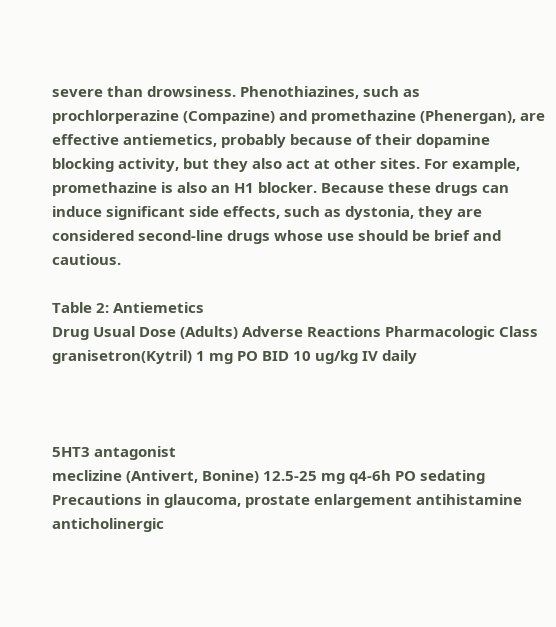severe than drowsiness. Phenothiazines, such as prochlorperazine (Compazine) and promethazine (Phenergan), are effective antiemetics, probably because of their dopamine blocking activity, but they also act at other sites. For example, promethazine is also an H1 blocker. Because these drugs can induce significant side effects, such as dystonia, they are considered second-line drugs whose use should be brief and cautious.

Table 2: Antiemetics
Drug Usual Dose (Adults) Adverse Reactions Pharmacologic Class
granisetron(Kytril) 1 mg PO BID 10 ug/kg IV daily



5HT3 antagonist
meclizine (Antivert, Bonine) 12.5-25 mg q4-6h PO sedating Precautions in glaucoma, prostate enlargement antihistamine anticholinergic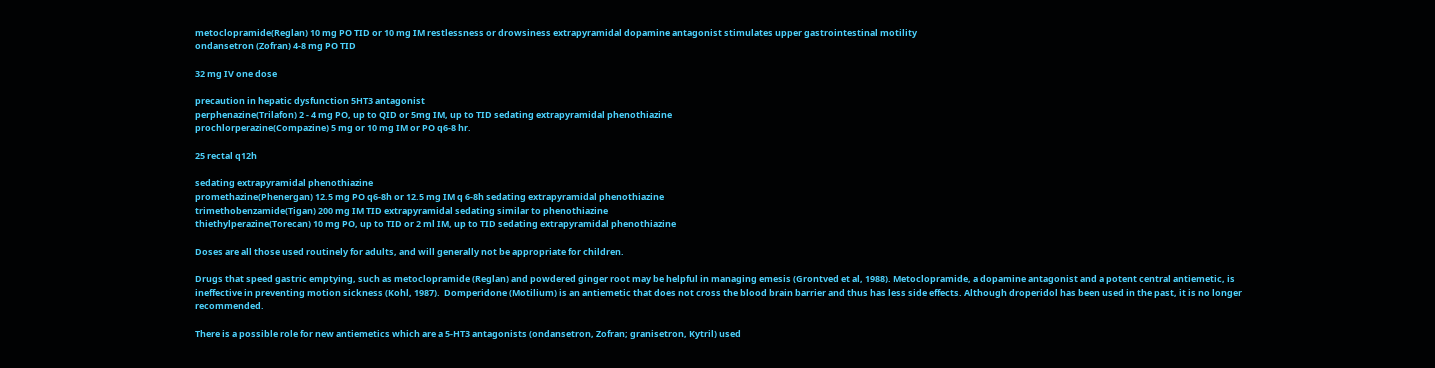metoclopramide(Reglan) 10 mg PO TID or 10 mg IM restlessness or drowsiness extrapyramidal dopamine antagonist stimulates upper gastrointestinal motility
ondansetron (Zofran) 4-8 mg PO TID

32 mg IV one dose

precaution in hepatic dysfunction 5HT3 antagonist
perphenazine(Trilafon) 2 - 4 mg PO, up to QID or 5mg IM, up to TID sedating extrapyramidal phenothiazine
prochlorperazine(Compazine) 5 mg or 10 mg IM or PO q6-8 hr.

25 rectal q12h

sedating extrapyramidal phenothiazine
promethazine(Phenergan) 12.5 mg PO q6-8h or 12.5 mg IM q 6-8h sedating extrapyramidal phenothiazine
trimethobenzamide(Tigan) 200 mg IM TID extrapyramidal sedating similar to phenothiazine
thiethylperazine(Torecan) 10 mg PO, up to TID or 2 ml IM, up to TID sedating extrapyramidal phenothiazine

Doses are all those used routinely for adults, and will generally not be appropriate for children.

Drugs that speed gastric emptying, such as metoclopramide (Reglan) and powdered ginger root may be helpful in managing emesis (Grontved et al, 1988). Metoclopramide, a dopamine antagonist and a potent central antiemetic, is ineffective in preventing motion sickness (Kohl, 1987).  Domperidone (Motilium) is an antiemetic that does not cross the blood brain barrier and thus has less side effects. Although droperidol has been used in the past, it is no longer recommended.

There is a possible role for new antiemetics which are a 5-HT3 antagonists (ondansetron, Zofran; granisetron, Kytril) used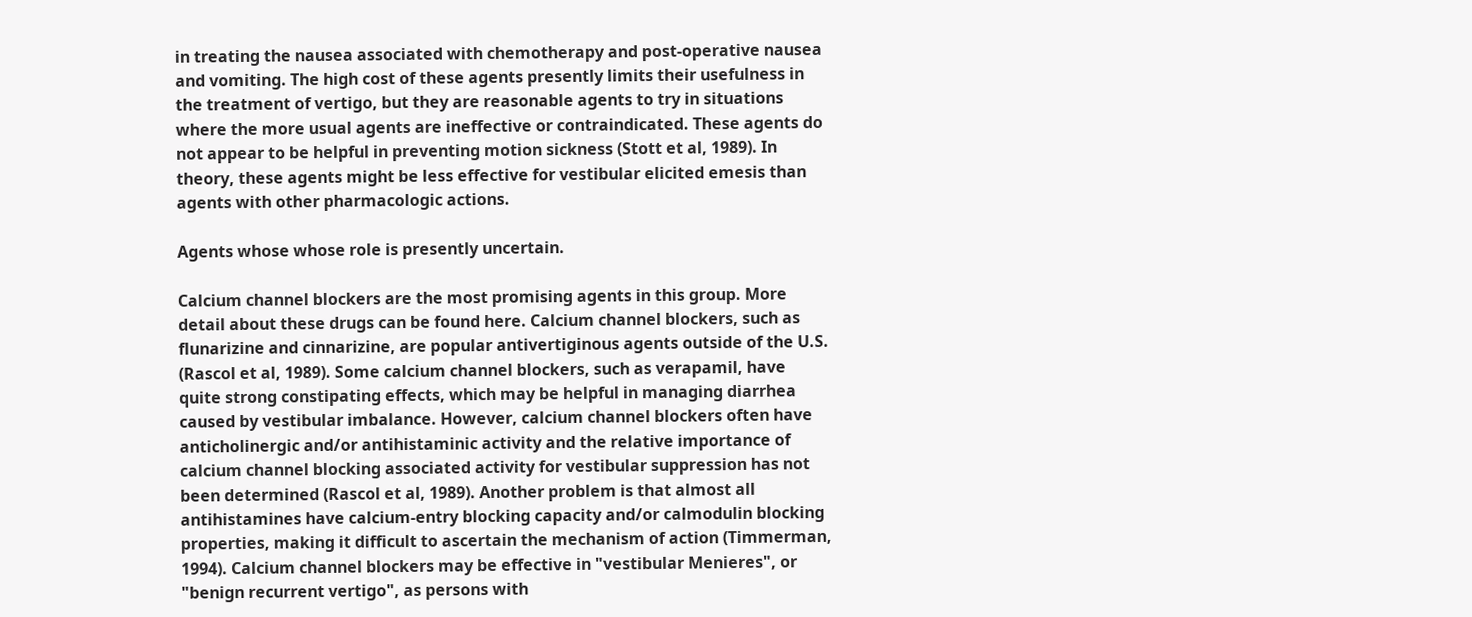in treating the nausea associated with chemotherapy and post-operative nausea and vomiting. The high cost of these agents presently limits their usefulness in the treatment of vertigo, but they are reasonable agents to try in situations where the more usual agents are ineffective or contraindicated. These agents do not appear to be helpful in preventing motion sickness (Stott et al, 1989). In theory, these agents might be less effective for vestibular elicited emesis than agents with other pharmacologic actions.

Agents whose whose role is presently uncertain.

Calcium channel blockers are the most promising agents in this group. More detail about these drugs can be found here. Calcium channel blockers, such as flunarizine and cinnarizine, are popular antivertiginous agents outside of the U.S. (Rascol et al, 1989). Some calcium channel blockers, such as verapamil, have quite strong constipating effects, which may be helpful in managing diarrhea caused by vestibular imbalance. However, calcium channel blockers often have anticholinergic and/or antihistaminic activity and the relative importance of calcium channel blocking associated activity for vestibular suppression has not been determined (Rascol et al, 1989). Another problem is that almost all antihistamines have calcium-entry blocking capacity and/or calmodulin blocking properties, making it difficult to ascertain the mechanism of action (Timmerman, 1994). Calcium channel blockers may be effective in "vestibular Menieres", or "benign recurrent vertigo", as persons with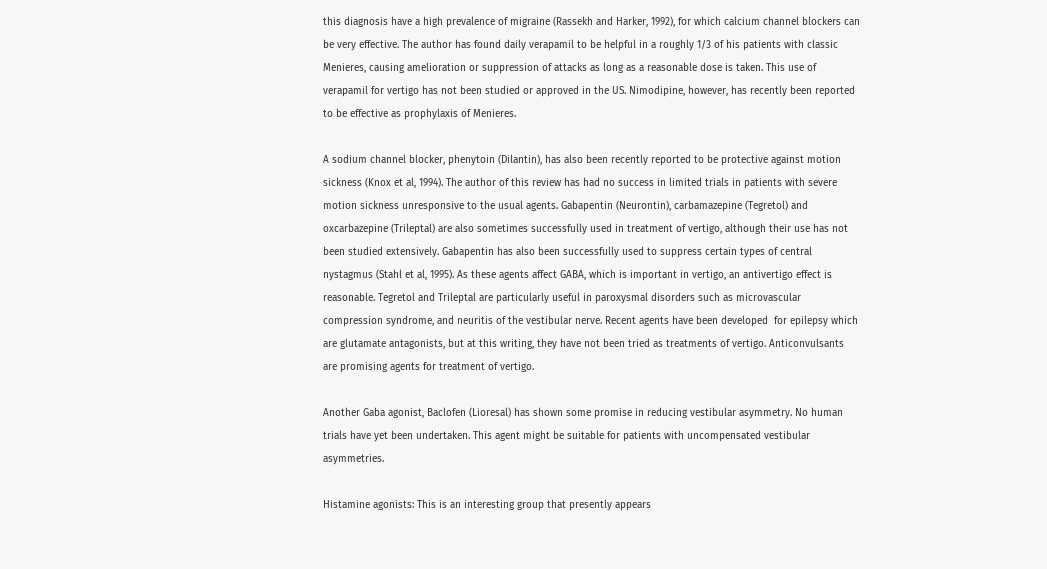this diagnosis have a high prevalence of migraine (Rassekh and Harker, 1992), for which calcium channel blockers can be very effective. The author has found daily verapamil to be helpful in a roughly 1/3 of his patients with classic Menieres, causing amelioration or suppression of attacks as long as a reasonable dose is taken. This use of verapamil for vertigo has not been studied or approved in the US. Nimodipine, however, has recently been reported to be effective as prophylaxis of Menieres.

A sodium channel blocker, phenytoin (Dilantin), has also been recently reported to be protective against motion sickness (Knox et al, 1994). The author of this review has had no success in limited trials in patients with severe motion sickness unresponsive to the usual agents. Gabapentin (Neurontin), carbamazepine (Tegretol) and oxcarbazepine (Trileptal) are also sometimes successfully used in treatment of vertigo, although their use has not been studied extensively. Gabapentin has also been successfully used to suppress certain types of central nystagmus (Stahl et al, 1995). As these agents affect GABA, which is important in vertigo, an antivertigo effect is reasonable. Tegretol and Trileptal are particularly useful in paroxysmal disorders such as microvascular compression syndrome, and neuritis of the vestibular nerve. Recent agents have been developed  for epilepsy which are glutamate antagonists, but at this writing, they have not been tried as treatments of vertigo. Anticonvulsants are promising agents for treatment of vertigo.

Another Gaba agonist, Baclofen (Lioresal) has shown some promise in reducing vestibular asymmetry. No human trials have yet been undertaken. This agent might be suitable for patients with uncompensated vestibular asymmetries.

Histamine agonists: This is an interesting group that presently appears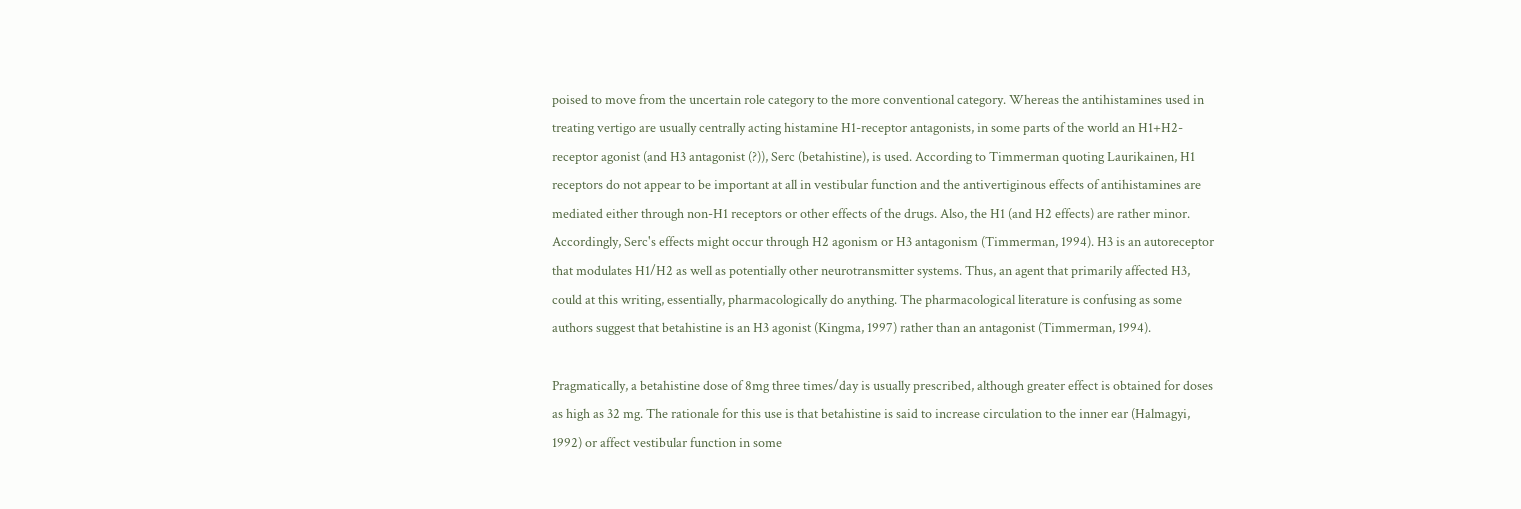poised to move from the uncertain role category to the more conventional category. Whereas the antihistamines used in treating vertigo are usually centrally acting histamine H1-receptor antagonists, in some parts of the world an H1+H2-receptor agonist (and H3 antagonist (?)), Serc (betahistine), is used. According to Timmerman quoting Laurikainen, H1 receptors do not appear to be important at all in vestibular function and the antivertiginous effects of antihistamines are mediated either through non-H1 receptors or other effects of the drugs. Also, the H1 (and H2 effects) are rather minor. Accordingly, Serc's effects might occur through H2 agonism or H3 antagonism (Timmerman, 1994). H3 is an autoreceptor that modulates H1/H2 as well as potentially other neurotransmitter systems. Thus, an agent that primarily affected H3, could at this writing, essentially, pharmacologically do anything. The pharmacological literature is confusing as some authors suggest that betahistine is an H3 agonist (Kingma, 1997) rather than an antagonist (Timmerman, 1994).

Pragmatically, a betahistine dose of 8mg three times/day is usually prescribed, although greater effect is obtained for doses as high as 32 mg. The rationale for this use is that betahistine is said to increase circulation to the inner ear (Halmagyi, 1992) or affect vestibular function in some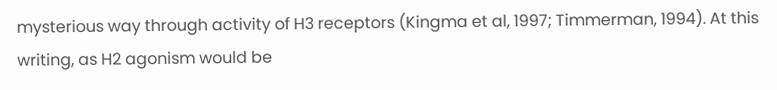mysterious way through activity of H3 receptors (Kingma et al, 1997; Timmerman, 1994). At this writing, as H2 agonism would be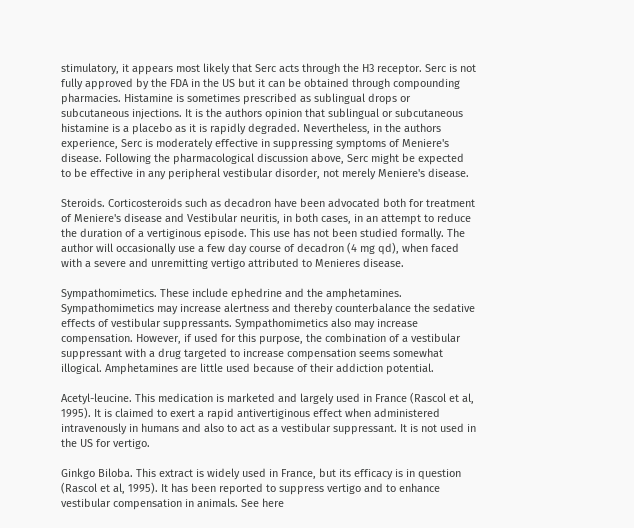stimulatory, it appears most likely that Serc acts through the H3 receptor. Serc is not fully approved by the FDA in the US but it can be obtained through compounding pharmacies. Histamine is sometimes prescribed as sublingual drops or subcutaneous injections. It is the authors opinion that sublingual or subcutaneous histamine is a placebo as it is rapidly degraded. Nevertheless, in the authors experience, Serc is moderately effective in suppressing symptoms of Meniere's disease. Following the pharmacological discussion above, Serc might be expected to be effective in any peripheral vestibular disorder, not merely Meniere's disease.

Steroids. Corticosteroids such as decadron have been advocated both for treatment of Meniere's disease and Vestibular neuritis, in both cases, in an attempt to reduce the duration of a vertiginous episode. This use has not been studied formally. The author will occasionally use a few day course of decadron (4 mg qd), when faced with a severe and unremitting vertigo attributed to Menieres disease.

Sympathomimetics. These include ephedrine and the amphetamines. Sympathomimetics may increase alertness and thereby counterbalance the sedative effects of vestibular suppressants. Sympathomimetics also may increase compensation. However, if used for this purpose, the combination of a vestibular suppressant with a drug targeted to increase compensation seems somewhat illogical. Amphetamines are little used because of their addiction potential.

Acetyl-leucine. This medication is marketed and largely used in France (Rascol et al, 1995). It is claimed to exert a rapid antivertiginous effect when administered intravenously in humans and also to act as a vestibular suppressant. It is not used in the US for vertigo.

Ginkgo Biloba. This extract is widely used in France, but its efficacy is in question (Rascol et al, 1995). It has been reported to suppress vertigo and to enhance vestibular compensation in animals. See here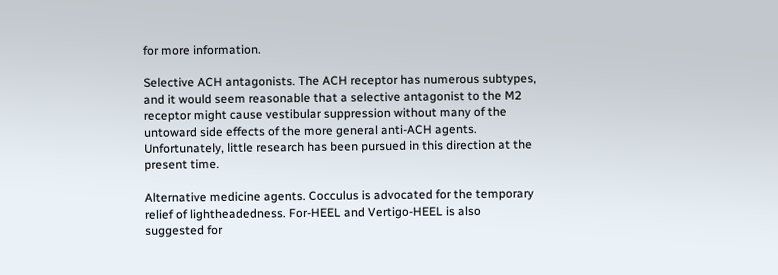for more information.

Selective ACH antagonists. The ACH receptor has numerous subtypes, and it would seem reasonable that a selective antagonist to the M2 receptor might cause vestibular suppression without many of the untoward side effects of the more general anti-ACH agents. Unfortunately, little research has been pursued in this direction at the present time.

Alternative medicine agents. Cocculus is advocated for the temporary relief of lightheadedness. For-HEEL and Vertigo-HEEL is also suggested for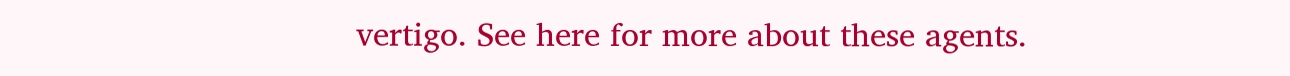vertigo. See here for more about these agents.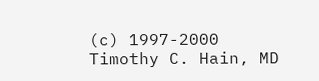(c) 1997-2000 Timothy C. Hain, MD